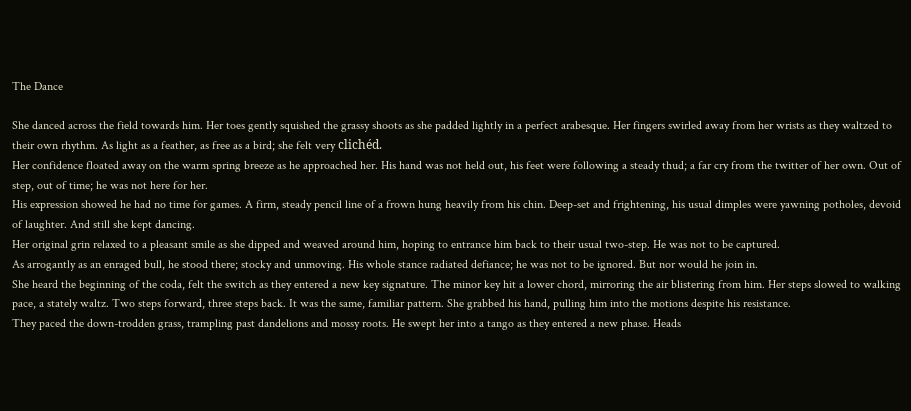The Dance

She danced across the field towards him. Her toes gently squished the grassy shoots as she padded lightly in a perfect arabesque. Her fingers swirled away from her wrists as they waltzed to their own rhythm. As light as a feather, as free as a bird; she felt very clichéd.
Her confidence floated away on the warm spring breeze as he approached her. His hand was not held out, his feet were following a steady thud; a far cry from the twitter of her own. Out of step, out of time; he was not here for her.
His expression showed he had no time for games. A firm, steady pencil line of a frown hung heavily from his chin. Deep-set and frightening, his usual dimples were yawning potholes, devoid of laughter. And still she kept dancing.
Her original grin relaxed to a pleasant smile as she dipped and weaved around him, hoping to entrance him back to their usual two-step. He was not to be captured.
As arrogantly as an enraged bull, he stood there; stocky and unmoving. His whole stance radiated defiance; he was not to be ignored. But nor would he join in.
She heard the beginning of the coda, felt the switch as they entered a new key signature. The minor key hit a lower chord, mirroring the air blistering from him. Her steps slowed to walking pace, a stately waltz. Two steps forward, three steps back. It was the same, familiar pattern. She grabbed his hand, pulling him into the motions despite his resistance.
They paced the down-trodden grass, trampling past dandelions and mossy roots. He swept her into a tango as they entered a new phase. Heads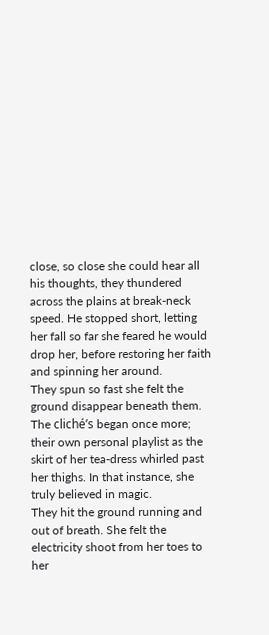close, so close she could hear all his thoughts, they thundered across the plains at break-neck speed. He stopped short, letting her fall so far she feared he would drop her, before restoring her faith and spinning her around.
They spun so fast she felt the ground disappear beneath them. The cliché’s began once more; their own personal playlist as the skirt of her tea-dress whirled past her thighs. In that instance, she truly believed in magic.
They hit the ground running and out of breath. She felt the electricity shoot from her toes to her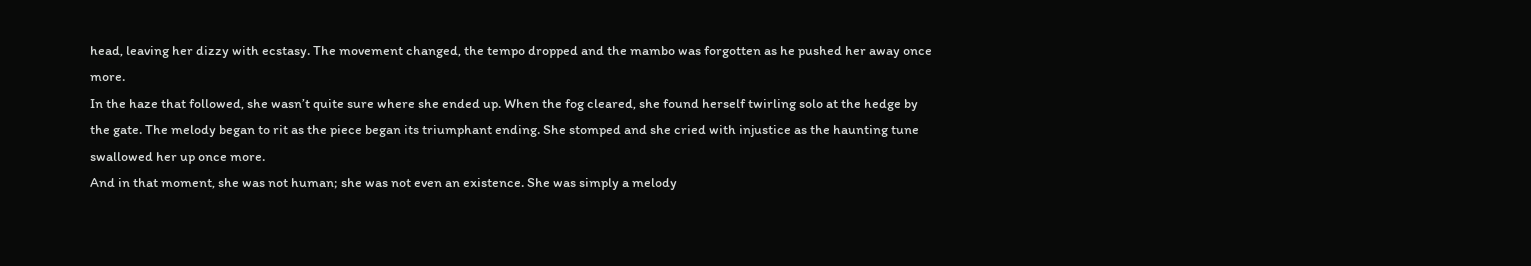head, leaving her dizzy with ecstasy. The movement changed, the tempo dropped and the mambo was forgotten as he pushed her away once more.
In the haze that followed, she wasn’t quite sure where she ended up. When the fog cleared, she found herself twirling solo at the hedge by the gate. The melody began to rit as the piece began its triumphant ending. She stomped and she cried with injustice as the haunting tune swallowed her up once more.
And in that moment, she was not human; she was not even an existence. She was simply a melody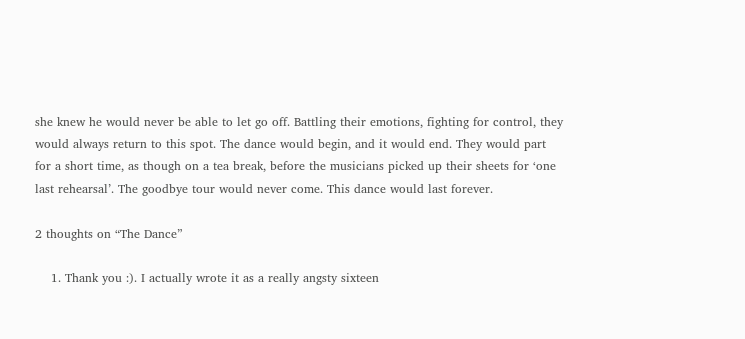she knew he would never be able to let go off. Battling their emotions, fighting for control, they would always return to this spot. The dance would begin, and it would end. They would part for a short time, as though on a tea break, before the musicians picked up their sheets for ‘one last rehearsal’. The goodbye tour would never come. This dance would last forever.

2 thoughts on “The Dance”

    1. Thank you :). I actually wrote it as a really angsty sixteen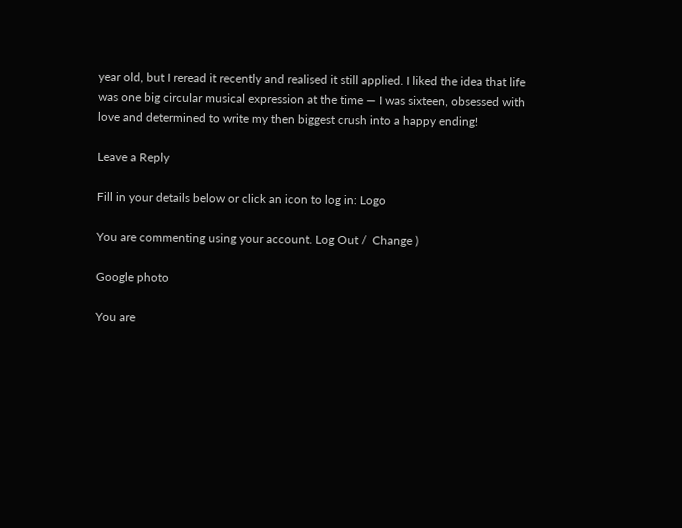year old, but I reread it recently and realised it still applied. I liked the idea that life was one big circular musical expression at the time — I was sixteen, obsessed with love and determined to write my then biggest crush into a happy ending!

Leave a Reply

Fill in your details below or click an icon to log in: Logo

You are commenting using your account. Log Out /  Change )

Google photo

You are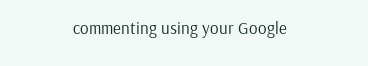commenting using your Google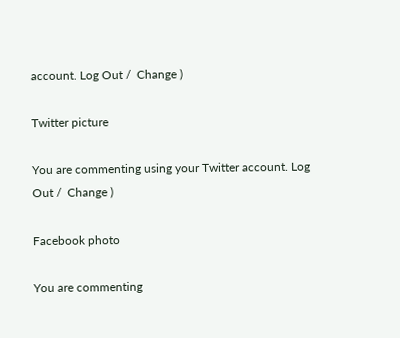account. Log Out /  Change )

Twitter picture

You are commenting using your Twitter account. Log Out /  Change )

Facebook photo

You are commenting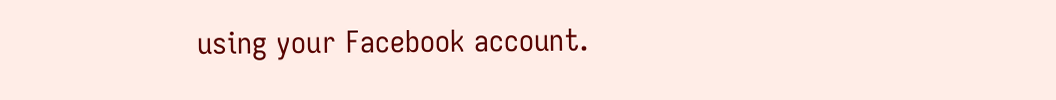using your Facebook account.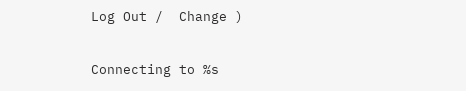Log Out /  Change )

Connecting to %s